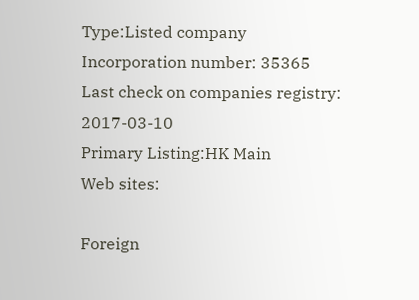Type:Listed company
Incorporation number: 35365
Last check on companies registry: 2017-03-10
Primary Listing:HK Main
Web sites:

Foreign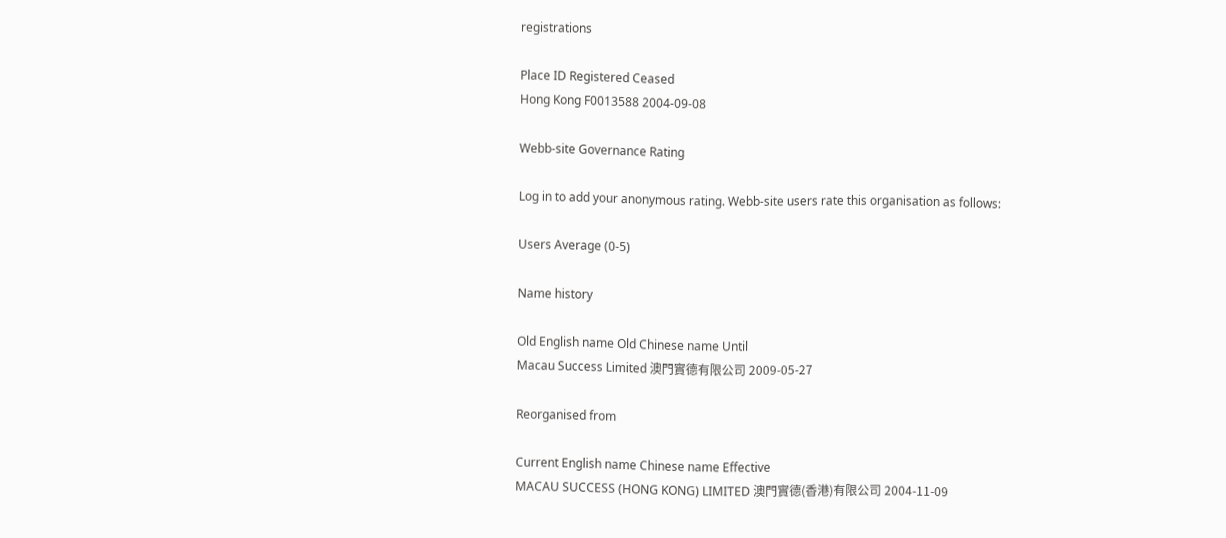registrations

Place ID Registered Ceased
Hong Kong F0013588 2004-09-08

Webb-site Governance Rating

Log in to add your anonymous rating. Webb-site users rate this organisation as follows:

Users Average (0-5)

Name history

Old English name Old Chinese name Until
Macau Success Limited 澳門實德有限公司 2009-05-27

Reorganised from

Current English name Chinese name Effective
MACAU SUCCESS (HONG KONG) LIMITED 澳門實德(香港)有限公司 2004-11-09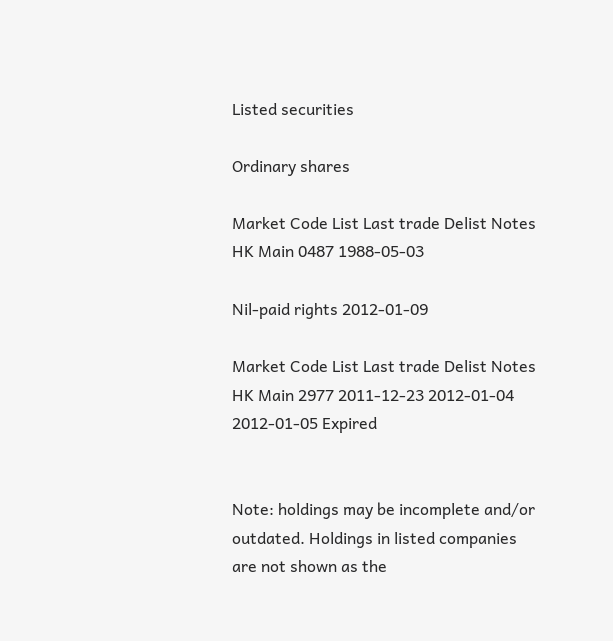Listed securities

Ordinary shares

Market Code List Last trade Delist Notes
HK Main 0487 1988-05-03

Nil-paid rights 2012-01-09

Market Code List Last trade Delist Notes
HK Main 2977 2011-12-23 2012-01-04 2012-01-05 Expired


Note: holdings may be incomplete and/or outdated. Holdings in listed companies are not shown as the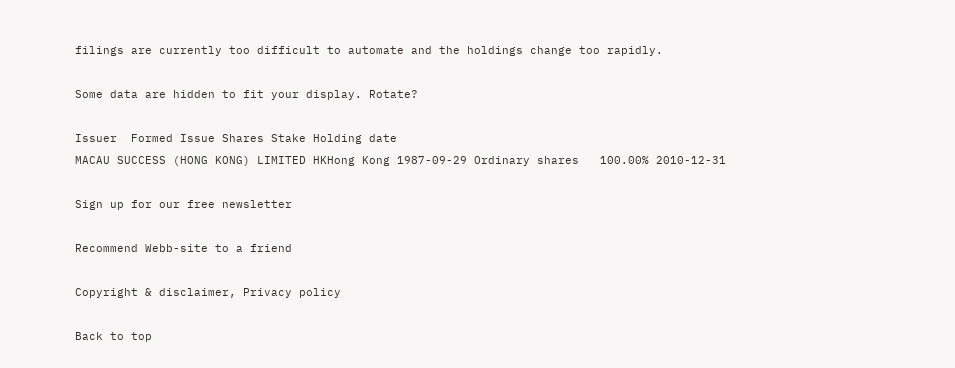filings are currently too difficult to automate and the holdings change too rapidly.

Some data are hidden to fit your display. Rotate?

Issuer  Formed Issue Shares Stake Holding date
MACAU SUCCESS (HONG KONG) LIMITED HKHong Kong 1987-09-29 Ordinary shares   100.00% 2010-12-31

Sign up for our free newsletter

Recommend Webb-site to a friend

Copyright & disclaimer, Privacy policy

Back to top